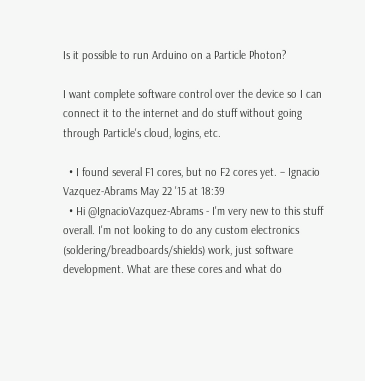Is it possible to run Arduino on a Particle Photon?

I want complete software control over the device so I can connect it to the internet and do stuff without going through Particle's cloud, logins, etc.

  • I found several F1 cores, but no F2 cores yet. – Ignacio Vazquez-Abrams May 22 '15 at 18:39
  • Hi @IgnacioVazquez-Abrams - I'm very new to this stuff overall. I'm not looking to do any custom electronics (soldering/breadboards/shields) work, just software development. What are these cores and what do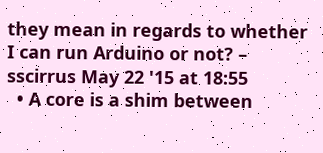they mean in regards to whether I can run Arduino or not? – sscirrus May 22 '15 at 18:55
  • A core is a shim between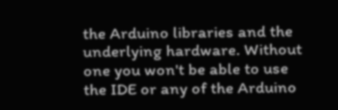the Arduino libraries and the underlying hardware. Without one you won't be able to use the IDE or any of the Arduino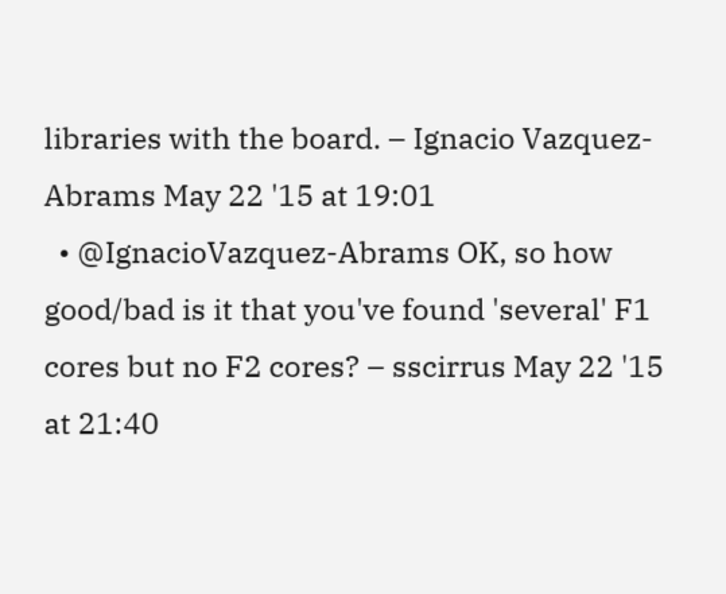libraries with the board. – Ignacio Vazquez-Abrams May 22 '15 at 19:01
  • @IgnacioVazquez-Abrams OK, so how good/bad is it that you've found 'several' F1 cores but no F2 cores? – sscirrus May 22 '15 at 21:40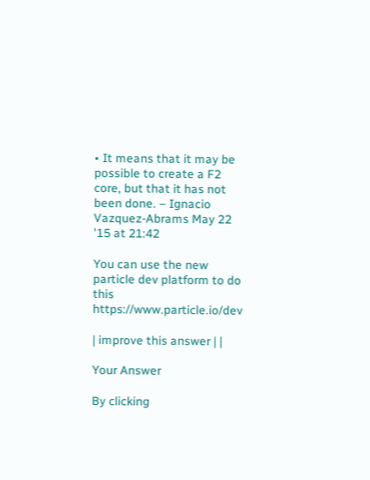• It means that it may be possible to create a F2 core, but that it has not been done. – Ignacio Vazquez-Abrams May 22 '15 at 21:42

You can use the new particle dev platform to do this https://www.particle.io/dev

| improve this answer | |

Your Answer

By clicking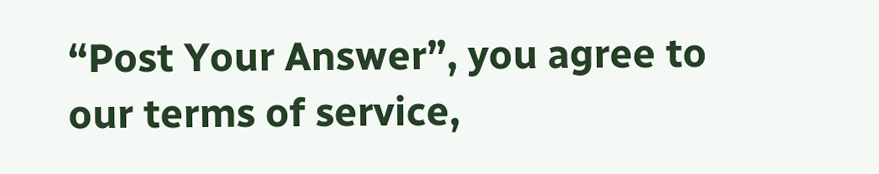“Post Your Answer”, you agree to our terms of service,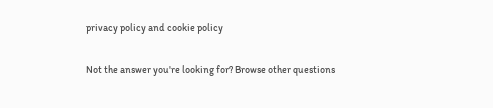privacy policy and cookie policy

Not the answer you're looking for? Browse other questions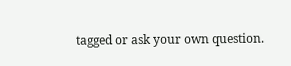tagged or ask your own question.